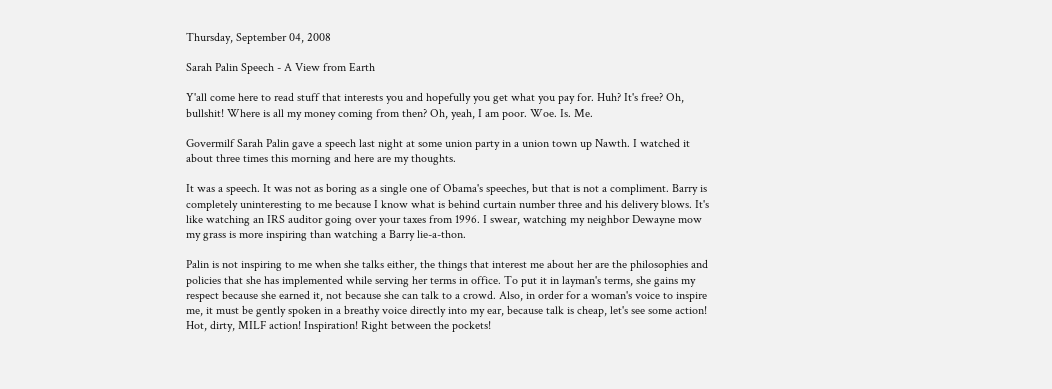Thursday, September 04, 2008

Sarah Palin Speech - A View from Earth

Y'all come here to read stuff that interests you and hopefully you get what you pay for. Huh? It's free? Oh, bullshit! Where is all my money coming from then? Oh, yeah, I am poor. Woe. Is. Me.

Govermilf Sarah Palin gave a speech last night at some union party in a union town up Nawth. I watched it about three times this morning and here are my thoughts.

It was a speech. It was not as boring as a single one of Obama's speeches, but that is not a compliment. Barry is completely uninteresting to me because I know what is behind curtain number three and his delivery blows. It's like watching an IRS auditor going over your taxes from 1996. I swear, watching my neighbor Dewayne mow my grass is more inspiring than watching a Barry lie-a-thon.

Palin is not inspiring to me when she talks either, the things that interest me about her are the philosophies and policies that she has implemented while serving her terms in office. To put it in layman's terms, she gains my respect because she earned it, not because she can talk to a crowd. Also, in order for a woman's voice to inspire me, it must be gently spoken in a breathy voice directly into my ear, because talk is cheap, let's see some action! Hot, dirty, MILF action! Inspiration! Right between the pockets!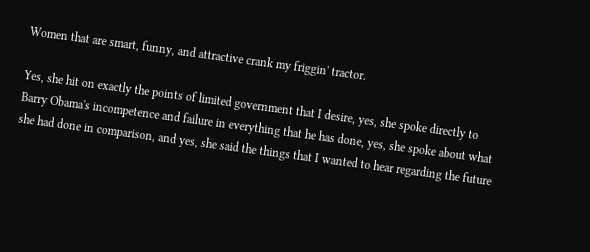Women that are smart, funny, and attractive crank my friggin' tractor.

Yes, she hit on exactly the points of limited government that I desire, yes, she spoke directly to Barry Obama's incompetence and failure in everything that he has done, yes, she spoke about what she had done in comparison, and yes, she said the things that I wanted to hear regarding the future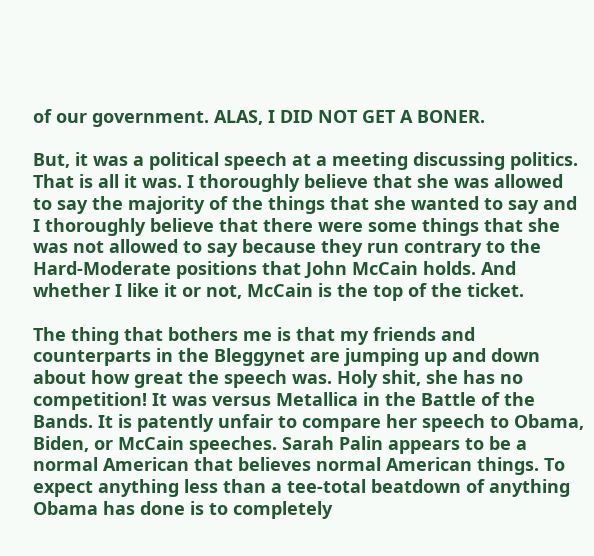of our government. ALAS, I DID NOT GET A BONER.

But, it was a political speech at a meeting discussing politics. That is all it was. I thoroughly believe that she was allowed to say the majority of the things that she wanted to say and I thoroughly believe that there were some things that she was not allowed to say because they run contrary to the Hard-Moderate positions that John McCain holds. And whether I like it or not, McCain is the top of the ticket.

The thing that bothers me is that my friends and counterparts in the Bleggynet are jumping up and down about how great the speech was. Holy shit, she has no competition! It was versus Metallica in the Battle of the Bands. It is patently unfair to compare her speech to Obama, Biden, or McCain speeches. Sarah Palin appears to be a normal American that believes normal American things. To expect anything less than a tee-total beatdown of anything Obama has done is to completely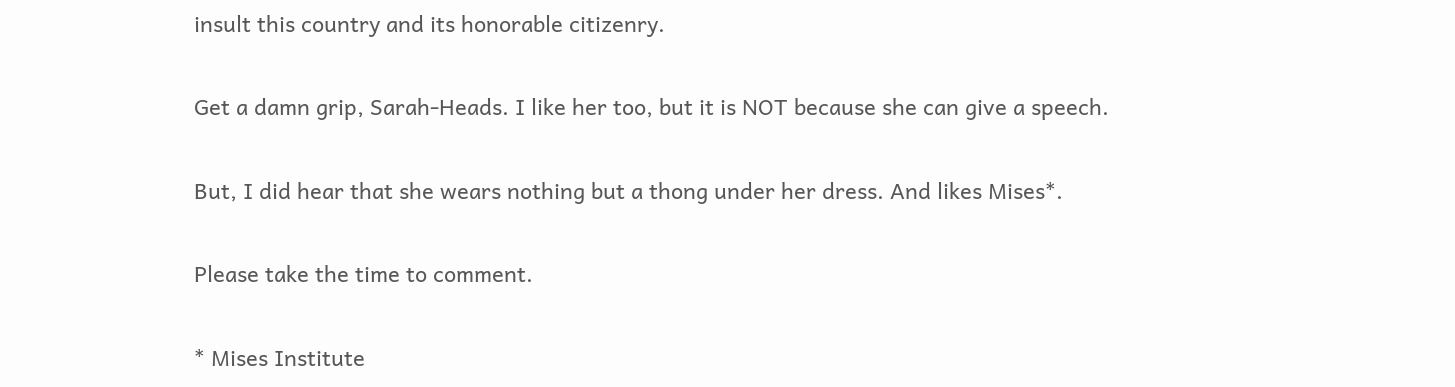insult this country and its honorable citizenry.

Get a damn grip, Sarah-Heads. I like her too, but it is NOT because she can give a speech.

But, I did hear that she wears nothing but a thong under her dress. And likes Mises*.

Please take the time to comment.

* Mises Institute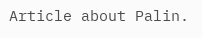Article about Palin.